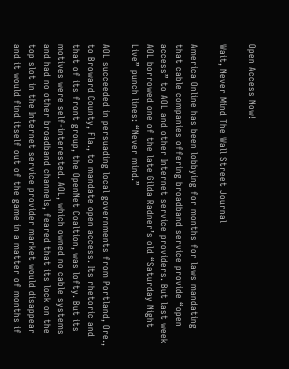Open Access Now!

Wait, Never Mind The Wall Street Journal

America Online has been lobbying for months for laws mandating that cable companies offering broadband service provide “open access” to AOL and other Internet service providers. But last week AOL borrowed one of the late Gilda Radner’s old “Saturday Night Live” punch lines: “Never mind.”

AOL succeeded in persuading local governments from Portland, Ore., to Broward County, Fla., to mandate open access. Its rhetoric and that of its front group, the OpenNet Coaltion, was lofty. But its motives were self-interested. AOL, which owned no cable systems and had no other broadband channels, feared that its lock on the top slot in the Internet service provider market would disappear and it would find itself out of the game in a matter of months if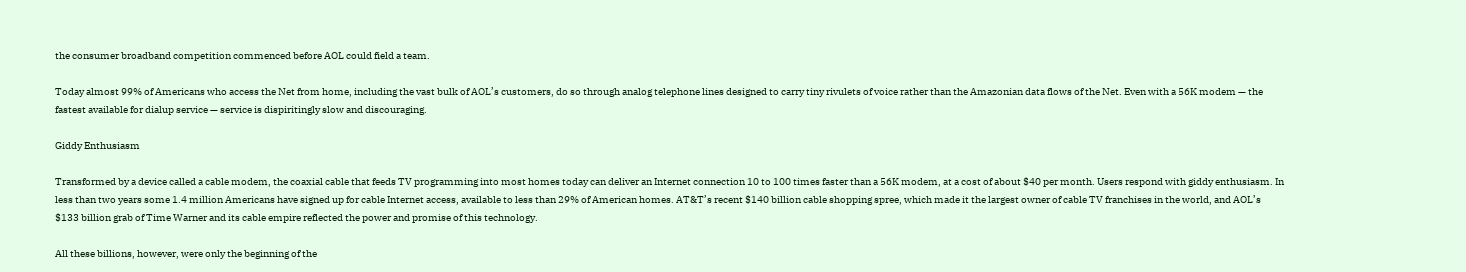the consumer broadband competition commenced before AOL could field a team.

Today almost 99% of Americans who access the Net from home, including the vast bulk of AOL’s customers, do so through analog telephone lines designed to carry tiny rivulets of voice rather than the Amazonian data flows of the Net. Even with a 56K modem — the fastest available for dialup service — service is dispiritingly slow and discouraging.

Giddy Enthusiasm

Transformed by a device called a cable modem, the coaxial cable that feeds TV programming into most homes today can deliver an Internet connection 10 to 100 times faster than a 56K modem, at a cost of about $40 per month. Users respond with giddy enthusiasm. In less than two years some 1.4 million Americans have signed up for cable Internet access, available to less than 29% of American homes. AT&T’s recent $140 billion cable shopping spree, which made it the largest owner of cable TV franchises in the world, and AOL’s $133 billion grab of Time Warner and its cable empire reflected the power and promise of this technology.

All these billions, however, were only the beginning of the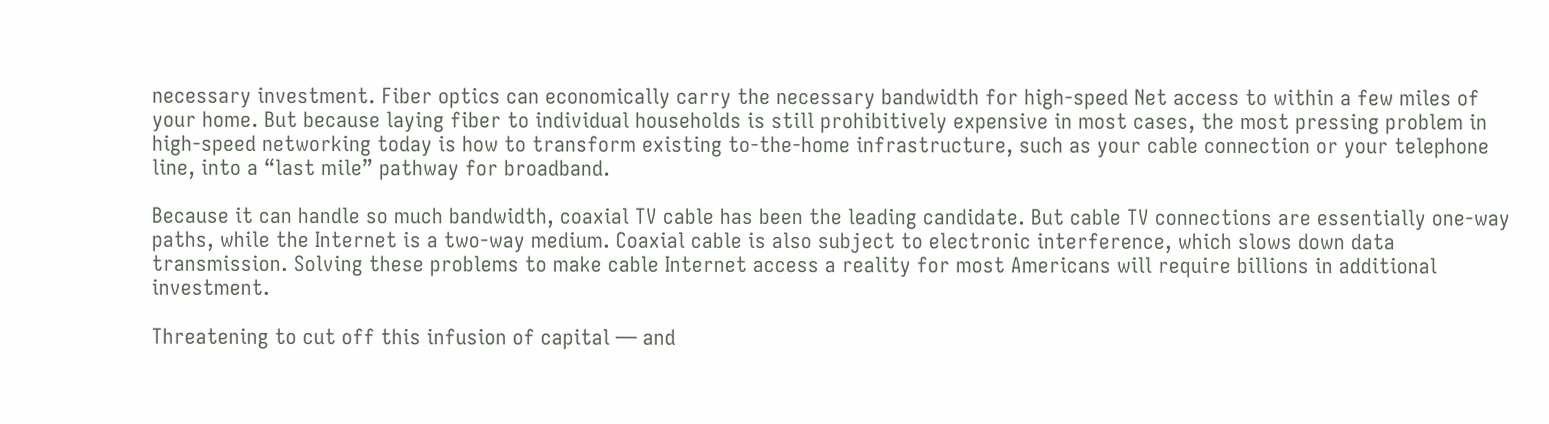necessary investment. Fiber optics can economically carry the necessary bandwidth for high-speed Net access to within a few miles of your home. But because laying fiber to individual households is still prohibitively expensive in most cases, the most pressing problem in high-speed networking today is how to transform existing to-the-home infrastructure, such as your cable connection or your telephone line, into a “last mile” pathway for broadband.

Because it can handle so much bandwidth, coaxial TV cable has been the leading candidate. But cable TV connections are essentially one-way paths, while the Internet is a two-way medium. Coaxial cable is also subject to electronic interference, which slows down data transmission. Solving these problems to make cable Internet access a reality for most Americans will require billions in additional investment.

Threatening to cut off this infusion of capital — and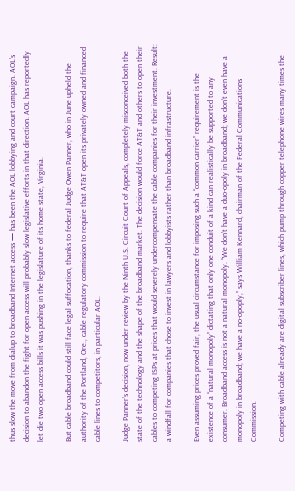thus slow the move from dialup to broadband Internet access — has been the AOL lobbying and court campaign. AOL’s decision to abandon the fight for open access will probably slow legislative efforts in that direction. AOL has reportedly let die two open access bills it was pushing in the legislature of its home state, Virginia.

But cable broadband could still face legal suffocation, thanks to federal Judge Owen Panner, who in June upheld the authority of the Portland, Ore., cable regulatory commission to require that AT&T open its privately owned and financed cable lines to competitors, in particular AOL.

Judge Panner’s decision, now under review by the Ninth U.S. Circuit Court of Appeals, completely misconceived both the state of the technology and the shape of the broadband market. The decision would force AT&T and others to open their cables to competing ISPs at prices that would severely undercompensate the cable companies for their investment. Result: a windfall for companies that chose to invest in lawyers and lobbyists rather than broadband infrastructure.

Even assuming prices proved fair, the usual circumstance for imposing such a “common carrier” requirement is the existence of a “natural monopoly” dictating that only one conduit of a kind can realistically be supported to any consumer. Broadband access is not a natural monopoly. “We don’t have a duo-opoly in broadband; we don’t even have a monopoly in broadband; we have a no-opoply,” says William Kennard, chairman of the Federal Communications Commission.

Competing with cable already are digital subscriber lines, which pump through copper telephone wires many times the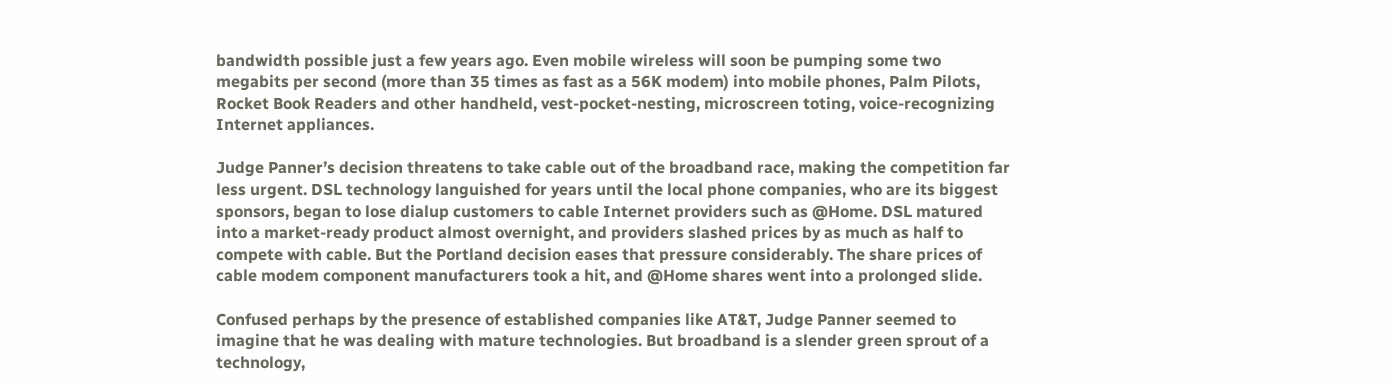bandwidth possible just a few years ago. Even mobile wireless will soon be pumping some two megabits per second (more than 35 times as fast as a 56K modem) into mobile phones, Palm Pilots, Rocket Book Readers and other handheld, vest-pocket-nesting, microscreen toting, voice-recognizing Internet appliances.

Judge Panner’s decision threatens to take cable out of the broadband race, making the competition far less urgent. DSL technology languished for years until the local phone companies, who are its biggest sponsors, began to lose dialup customers to cable Internet providers such as @Home. DSL matured into a market-ready product almost overnight, and providers slashed prices by as much as half to compete with cable. But the Portland decision eases that pressure considerably. The share prices of cable modem component manufacturers took a hit, and @Home shares went into a prolonged slide.

Confused perhaps by the presence of established companies like AT&T, Judge Panner seemed to imagine that he was dealing with mature technologies. But broadband is a slender green sprout of a technology,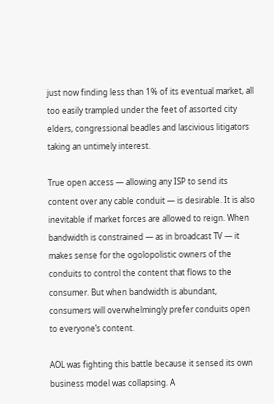just now finding less than 1% of its eventual market, all too easily trampled under the feet of assorted city elders, congressional beadles and lascivious litigators taking an untimely interest.

True open access — allowing any ISP to send its content over any cable conduit — is desirable. It is also inevitable if market forces are allowed to reign. When bandwidth is constrained — as in broadcast TV — it makes sense for the ogolopolistic owners of the conduits to control the content that flows to the consumer. But when bandwidth is abundant, consumers will overwhelmingly prefer conduits open to everyone’s content.

AOL was fighting this battle because it sensed its own business model was collapsing. A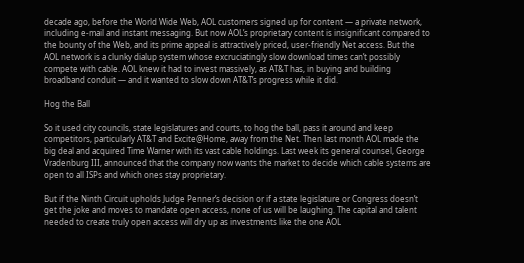decade ago, before the World Wide Web, AOL customers signed up for content — a private network, including e-mail and instant messaging. But now AOL’s proprietary content is insignificant compared to the bounty of the Web, and its prime appeal is attractively priced, user-friendly Net access. But the AOL network is a clunky dialup system whose excruciatingly slow download times can’t possibly compete with cable. AOL knew it had to invest massively, as AT&T has, in buying and building broadband conduit — and it wanted to slow down AT&T’s progress while it did.

Hog the Ball

So it used city councils, state legislatures and courts, to hog the ball, pass it around and keep competitors, particularly AT&T and Excite@Home, away from the Net. Then last month AOL made the big deal and acquired Time Warner with its vast cable holdings. Last week its general counsel, George Vradenburg III, announced that the company now wants the market to decide which cable systems are open to all ISPs and which ones stay proprietary.

But if the Ninth Circuit upholds Judge Penner’s decision or if a state legislature or Congress doesn’t get the joke and moves to mandate open access, none of us will be laughing. The capital and talent needed to create truly open access will dry up as investments like the one AOL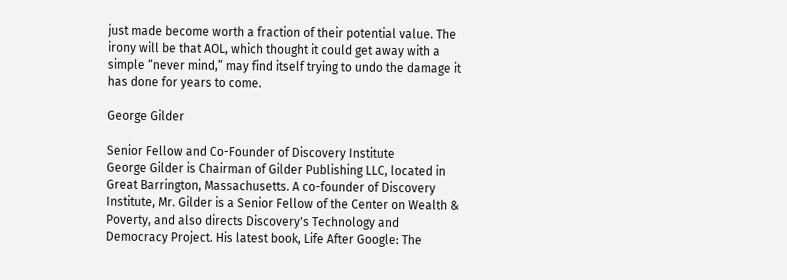just made become worth a fraction of their potential value. The irony will be that AOL, which thought it could get away with a simple “never mind,” may find itself trying to undo the damage it has done for years to come.

George Gilder

Senior Fellow and Co-Founder of Discovery Institute
George Gilder is Chairman of Gilder Publishing LLC, located in Great Barrington, Massachusetts. A co-founder of Discovery Institute, Mr. Gilder is a Senior Fellow of the Center on Wealth & Poverty, and also directs Discovery's Technology and Democracy Project. His latest book, Life After Google: The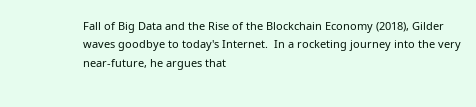Fall of Big Data and the Rise of the Blockchain Economy (2018), Gilder waves goodbye to today's Internet.  In a rocketing journey into the very near-future, he argues that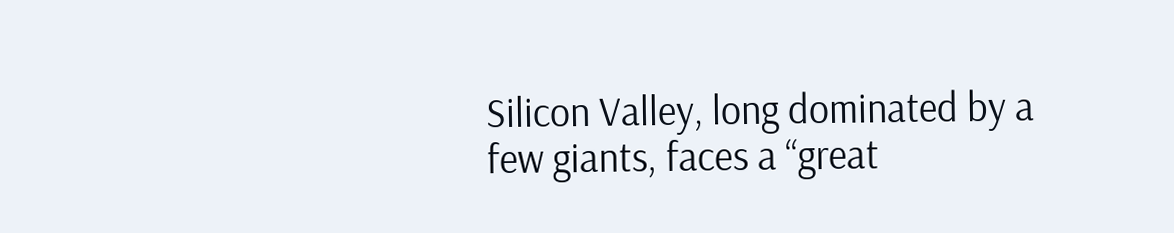Silicon Valley, long dominated by a few giants, faces a “great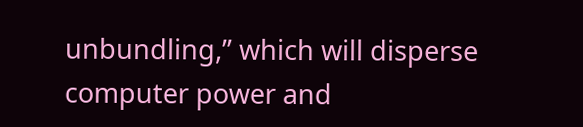unbundling,” which will disperse computer power and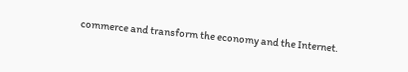commerce and transform the economy and the Internet.